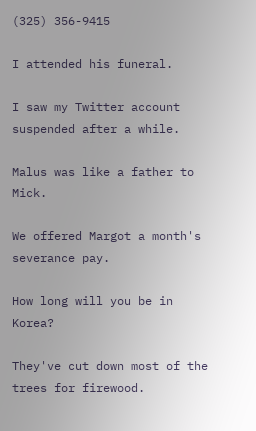(325) 356-9415

I attended his funeral.

I saw my Twitter account suspended after a while.

Malus was like a father to Mick.

We offered Margot a month's severance pay.

How long will you be in Korea?

They've cut down most of the trees for firewood.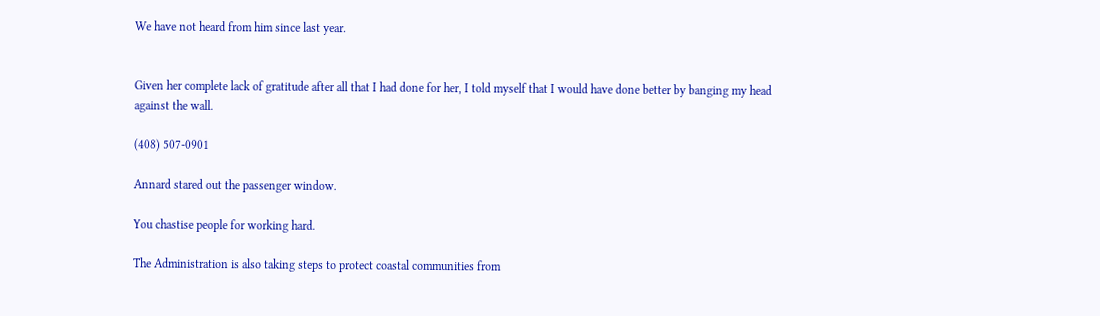We have not heard from him since last year.


Given her complete lack of gratitude after all that I had done for her, I told myself that I would have done better by banging my head against the wall.

(408) 507-0901

Annard stared out the passenger window.

You chastise people for working hard.

The Administration is also taking steps to protect coastal communities from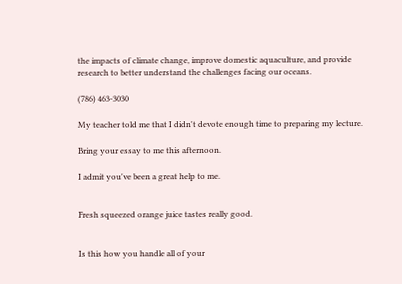the impacts of climate change, improve domestic aquaculture, and provide research to better understand the challenges facing our oceans.

(786) 463-3030

My teacher told me that I didn't devote enough time to preparing my lecture.

Bring your essay to me this afternoon.

I admit you've been a great help to me.


Fresh squeezed orange juice tastes really good.


Is this how you handle all of your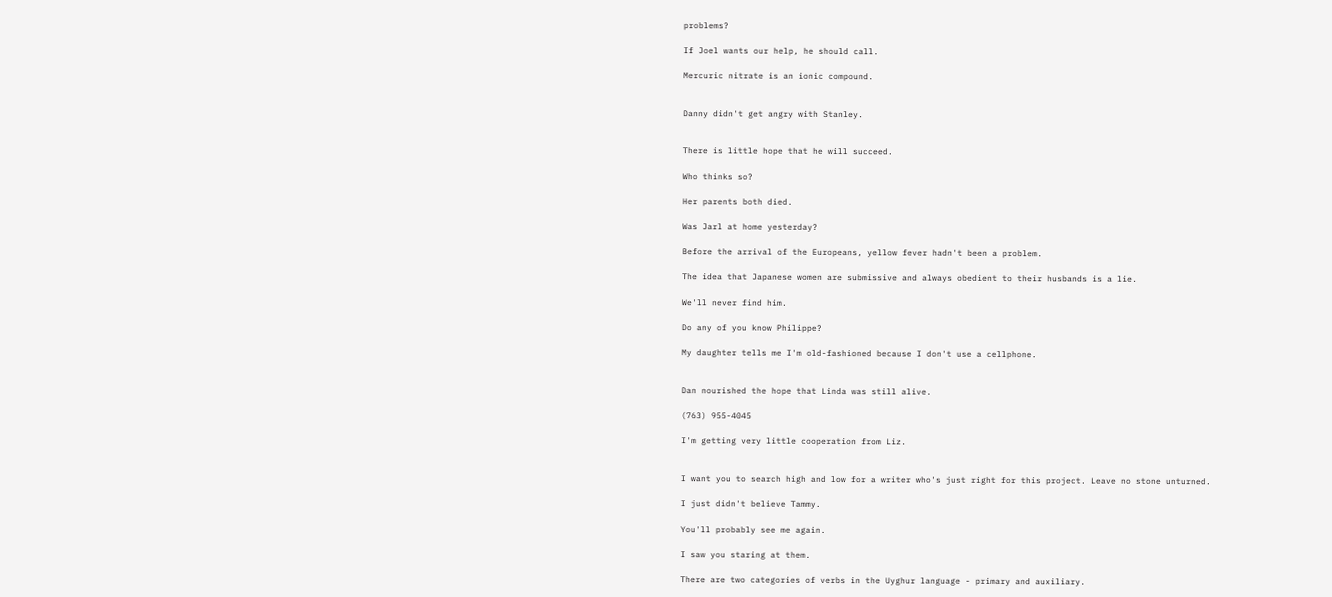problems?

If Joel wants our help, he should call.

Mercuric nitrate is an ionic compound.


Danny didn't get angry with Stanley.


There is little hope that he will succeed.

Who thinks so?

Her parents both died.

Was Jarl at home yesterday?

Before the arrival of the Europeans, yellow fever hadn't been a problem.

The idea that Japanese women are submissive and always obedient to their husbands is a lie.

We'll never find him.

Do any of you know Philippe?

My daughter tells me I'm old-fashioned because I don't use a cellphone.


Dan nourished the hope that Linda was still alive.

(763) 955-4045

I'm getting very little cooperation from Liz.


I want you to search high and low for a writer who's just right for this project. Leave no stone unturned.

I just didn't believe Tammy.

You'll probably see me again.

I saw you staring at them.

There are two categories of verbs in the Uyghur language - primary and auxiliary.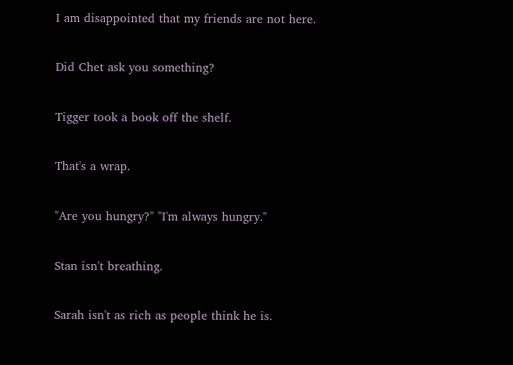I am disappointed that my friends are not here.

Did Chet ask you something?

Tigger took a book off the shelf.

That's a wrap.

"Are you hungry?" "I'm always hungry."

Stan isn't breathing.

Sarah isn't as rich as people think he is.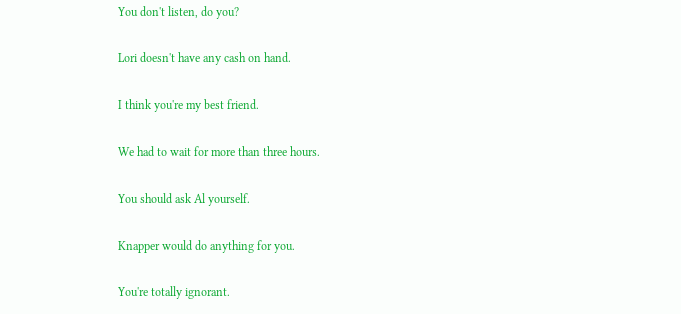You don't listen, do you?

Lori doesn't have any cash on hand.

I think you're my best friend.

We had to wait for more than three hours.

You should ask Al yourself.

Knapper would do anything for you.

You're totally ignorant.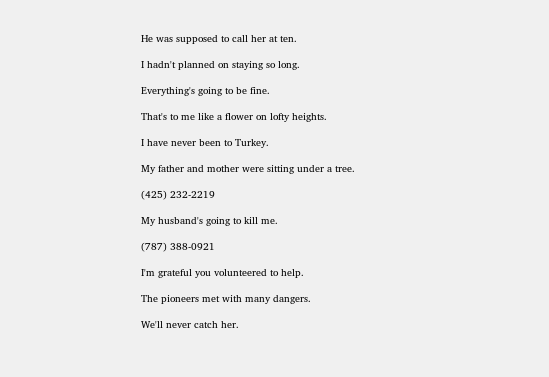He was supposed to call her at ten.

I hadn't planned on staying so long.

Everything's going to be fine.

That's to me like a flower on lofty heights.

I have never been to Turkey.

My father and mother were sitting under a tree.

(425) 232-2219

My husband's going to kill me.

(787) 388-0921

I'm grateful you volunteered to help.

The pioneers met with many dangers.

We'll never catch her.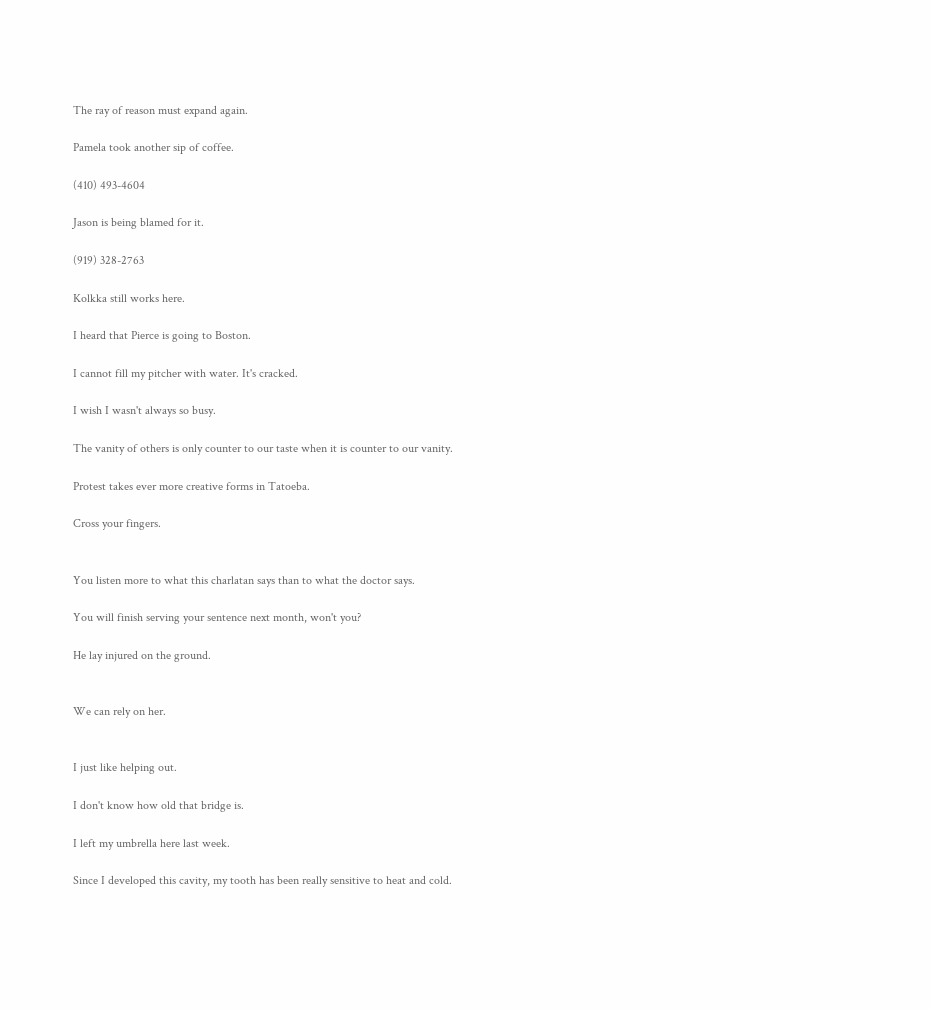The ray of reason must expand again.

Pamela took another sip of coffee.

(410) 493-4604

Jason is being blamed for it.

(919) 328-2763

Kolkka still works here.

I heard that Pierce is going to Boston.

I cannot fill my pitcher with water. It's cracked.

I wish I wasn't always so busy.

The vanity of others is only counter to our taste when it is counter to our vanity.

Protest takes ever more creative forms in Tatoeba.

Cross your fingers.


You listen more to what this charlatan says than to what the doctor says.

You will finish serving your sentence next month, won't you?

He lay injured on the ground.


We can rely on her.


I just like helping out.

I don't know how old that bridge is.

I left my umbrella here last week.

Since I developed this cavity, my tooth has been really sensitive to heat and cold.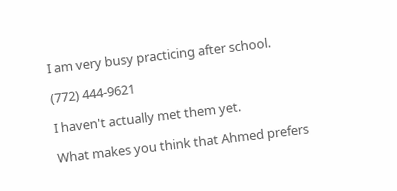I am very busy practicing after school.

(772) 444-9621

I haven't actually met them yet.

What makes you think that Ahmed prefers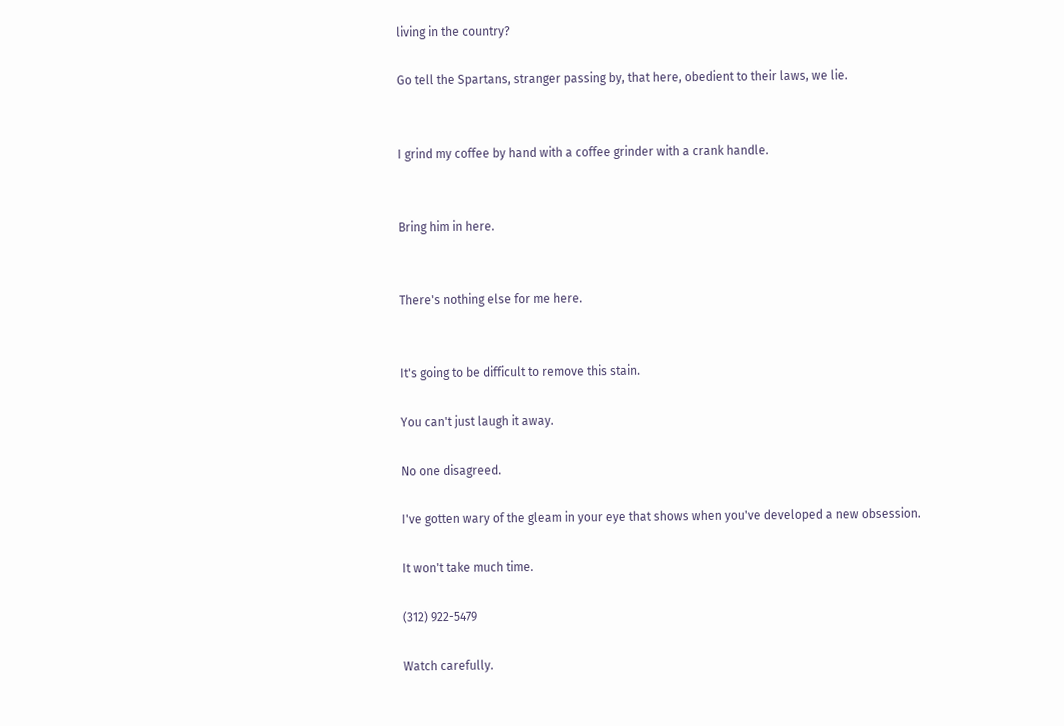living in the country?

Go tell the Spartans, stranger passing by, that here, obedient to their laws, we lie.


I grind my coffee by hand with a coffee grinder with a crank handle.


Bring him in here.


There's nothing else for me here.


It's going to be difficult to remove this stain.

You can't just laugh it away.

No one disagreed.

I've gotten wary of the gleam in your eye that shows when you've developed a new obsession.

It won't take much time.

(312) 922-5479

Watch carefully.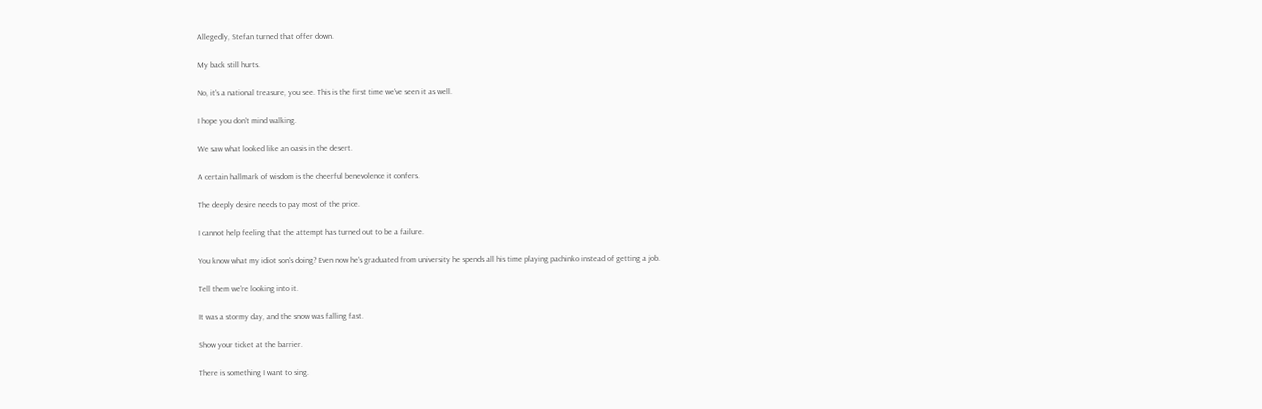Allegedly, Stefan turned that offer down.

My back still hurts.

No, it's a national treasure, you see. This is the first time we've seen it as well.

I hope you don't mind walking.

We saw what looked like an oasis in the desert.

A certain hallmark of wisdom is the cheerful benevolence it confers.

The deeply desire needs to pay most of the price.

I cannot help feeling that the attempt has turned out to be a failure.

You know what my idiot son's doing? Even now he's graduated from university he spends all his time playing pachinko instead of getting a job.

Tell them we're looking into it.

It was a stormy day, and the snow was falling fast.

Show your ticket at the barrier.

There is something I want to sing.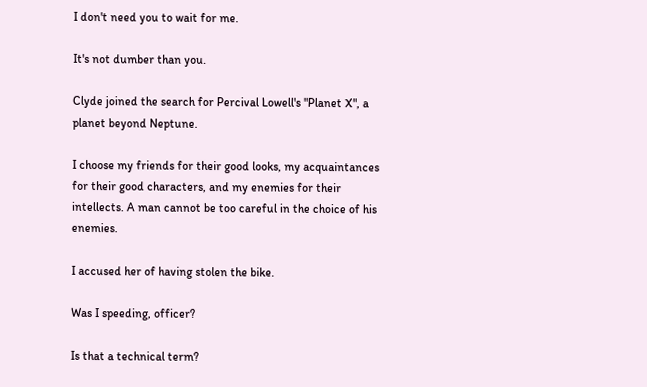I don't need you to wait for me.

It's not dumber than you.

Clyde joined the search for Percival Lowell's "Planet X", a planet beyond Neptune.

I choose my friends for their good looks, my acquaintances for their good characters, and my enemies for their intellects. A man cannot be too careful in the choice of his enemies.

I accused her of having stolen the bike.

Was I speeding, officer?

Is that a technical term?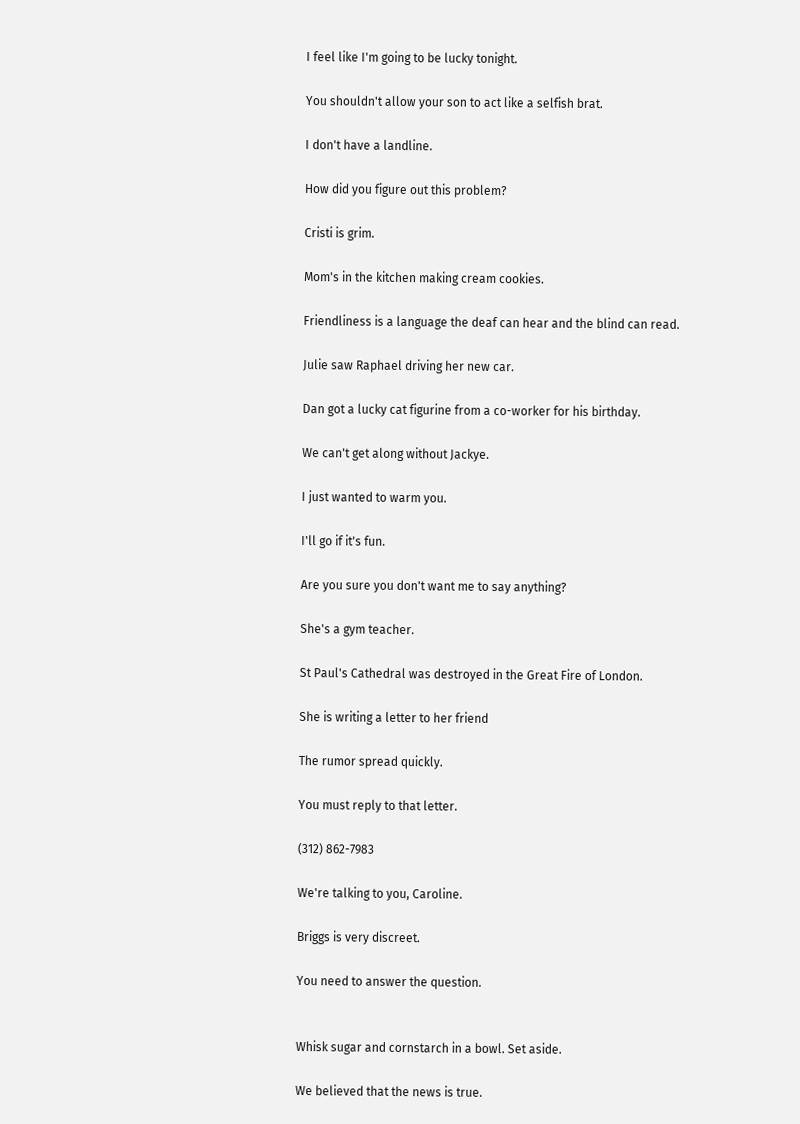I feel like I'm going to be lucky tonight.

You shouldn't allow your son to act like a selfish brat.

I don't have a landline.

How did you figure out this problem?

Cristi is grim.

Mom's in the kitchen making cream cookies.

Friendliness is a language the deaf can hear and the blind can read.

Julie saw Raphael driving her new car.

Dan got a lucky cat figurine from a co-worker for his birthday.

We can't get along without Jackye.

I just wanted to warm you.

I'll go if it's fun.

Are you sure you don't want me to say anything?

She's a gym teacher.

St Paul's Cathedral was destroyed in the Great Fire of London.

She is writing a letter to her friend

The rumor spread quickly.

You must reply to that letter.

(312) 862-7983

We're talking to you, Caroline.

Briggs is very discreet.

You need to answer the question.


Whisk sugar and cornstarch in a bowl. Set aside.

We believed that the news is true.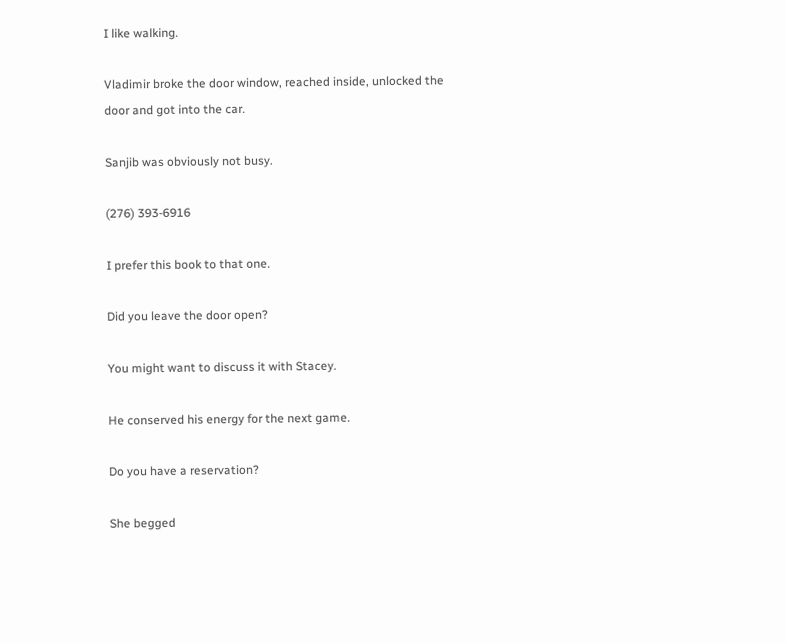I like walking.

Vladimir broke the door window, reached inside, unlocked the door and got into the car.

Sanjib was obviously not busy.

(276) 393-6916

I prefer this book to that one.

Did you leave the door open?

You might want to discuss it with Stacey.

He conserved his energy for the next game.

Do you have a reservation?

She begged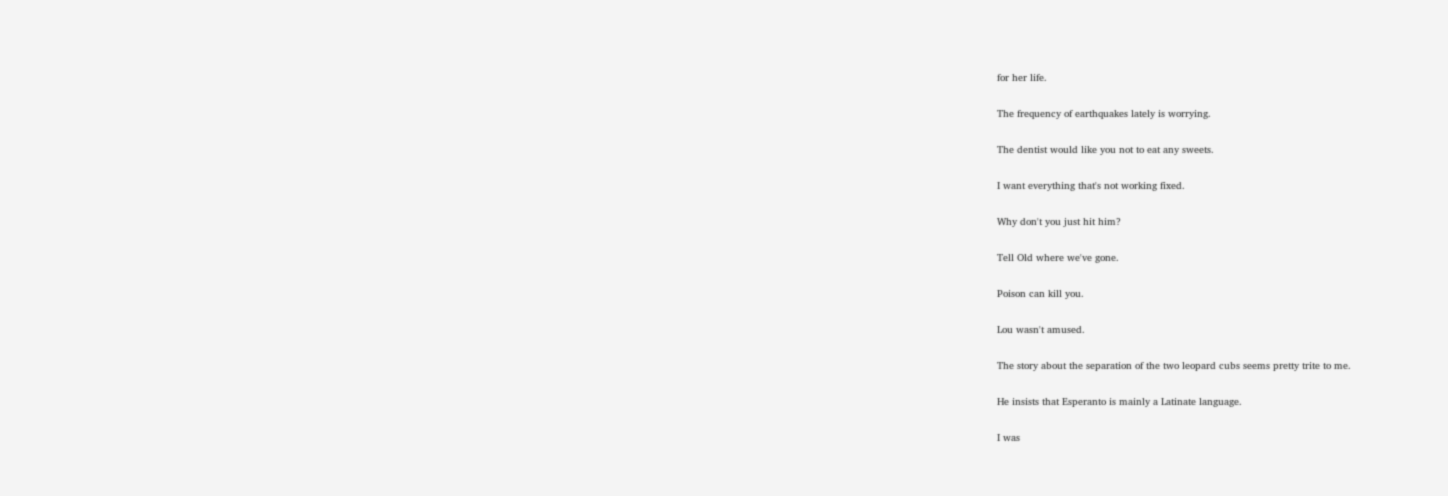for her life.

The frequency of earthquakes lately is worrying.

The dentist would like you not to eat any sweets.

I want everything that's not working fixed.

Why don't you just hit him?

Tell Old where we've gone.

Poison can kill you.

Lou wasn't amused.

The story about the separation of the two leopard cubs seems pretty trite to me.

He insists that Esperanto is mainly a Latinate language.

I was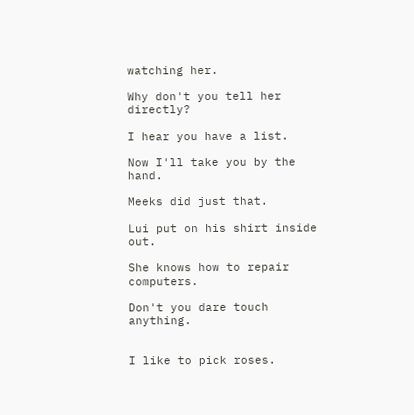watching her.

Why don't you tell her directly?

I hear you have a list.

Now I'll take you by the hand.

Meeks did just that.

Lui put on his shirt inside out.

She knows how to repair computers.

Don't you dare touch anything.


I like to pick roses.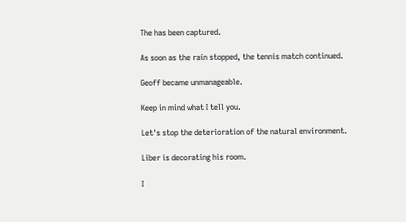The has been captured.

As soon as the rain stopped, the tennis match continued.

Geoff became unmanageable.

Keep in mind what I tell you.

Let's stop the deterioration of the natural environment.

Liber is decorating his room.

I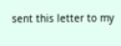sent this letter to my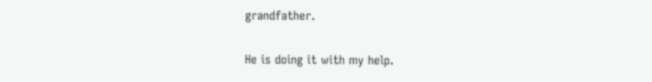grandfather.

He is doing it with my help.